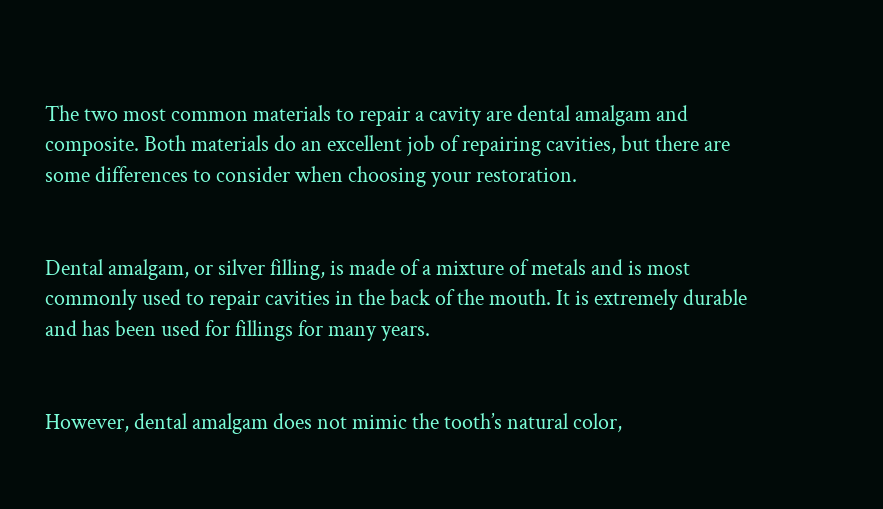The two most common materials to repair a cavity are dental amalgam and composite. Both materials do an excellent job of repairing cavities, but there are some differences to consider when choosing your restoration.


Dental amalgam, or silver filling, is made of a mixture of metals and is most commonly used to repair cavities in the back of the mouth. It is extremely durable and has been used for fillings for many years.


However, dental amalgam does not mimic the tooth’s natural color,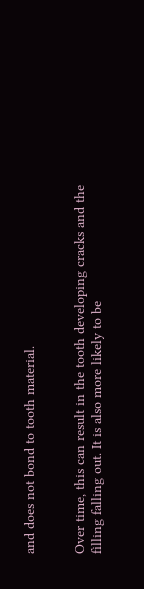and does not bond to tooth material.


Over time, this can result in the tooth developing cracks and the filling falling out. It is also more likely to be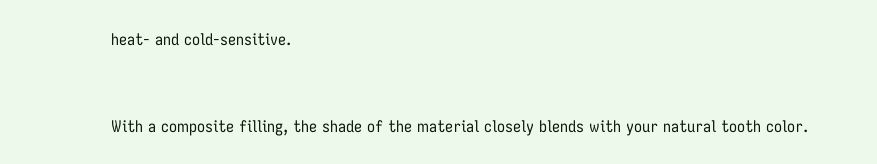heat- and cold-sensitive.


With a composite filling, the shade of the material closely blends with your natural tooth color.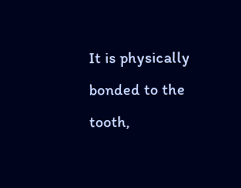It is physically bonded to the tooth,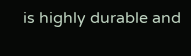is highly durable and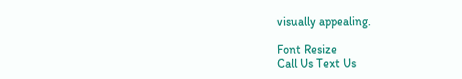visually appealing.

Font Resize
Call Us Text Us